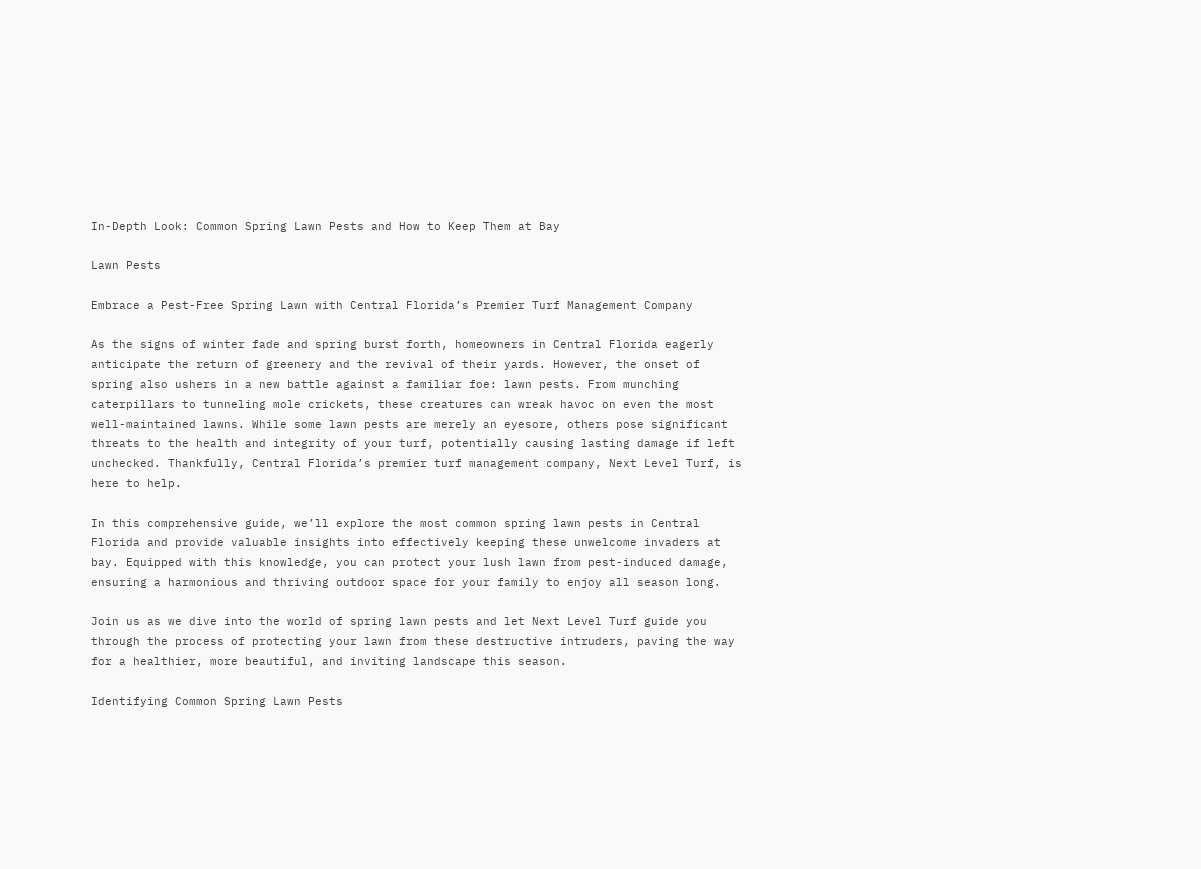In-Depth Look: Common Spring Lawn Pests and How to Keep Them at Bay

Lawn Pests

Embrace a Pest-Free Spring Lawn with Central Florida’s Premier Turf Management Company

As the signs of winter fade and spring burst forth, homeowners in Central Florida eagerly anticipate the return of greenery and the revival of their yards. However, the onset of spring also ushers in a new battle against a familiar foe: lawn pests. From munching caterpillars to tunneling mole crickets, these creatures can wreak havoc on even the most well-maintained lawns. While some lawn pests are merely an eyesore, others pose significant threats to the health and integrity of your turf, potentially causing lasting damage if left unchecked. Thankfully, Central Florida’s premier turf management company, Next Level Turf, is here to help.

In this comprehensive guide, we’ll explore the most common spring lawn pests in Central Florida and provide valuable insights into effectively keeping these unwelcome invaders at bay. Equipped with this knowledge, you can protect your lush lawn from pest-induced damage, ensuring a harmonious and thriving outdoor space for your family to enjoy all season long.

Join us as we dive into the world of spring lawn pests and let Next Level Turf guide you through the process of protecting your lawn from these destructive intruders, paving the way for a healthier, more beautiful, and inviting landscape this season.

Identifying Common Spring Lawn Pests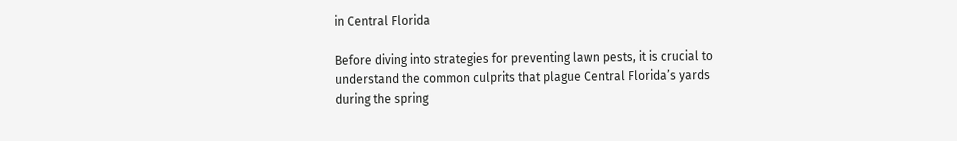in Central Florida

Before diving into strategies for preventing lawn pests, it is crucial to understand the common culprits that plague Central Florida’s yards during the spring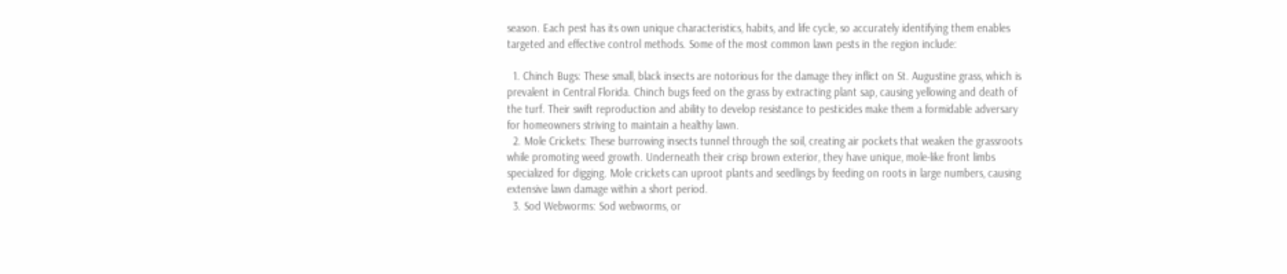season. Each pest has its own unique characteristics, habits, and life cycle, so accurately identifying them enables targeted and effective control methods. Some of the most common lawn pests in the region include:

  1. Chinch Bugs: These small, black insects are notorious for the damage they inflict on St. Augustine grass, which is prevalent in Central Florida. Chinch bugs feed on the grass by extracting plant sap, causing yellowing and death of the turf. Their swift reproduction and ability to develop resistance to pesticides make them a formidable adversary for homeowners striving to maintain a healthy lawn.
  2. Mole Crickets: These burrowing insects tunnel through the soil, creating air pockets that weaken the grassroots while promoting weed growth. Underneath their crisp brown exterior, they have unique, mole-like front limbs specialized for digging. Mole crickets can uproot plants and seedlings by feeding on roots in large numbers, causing extensive lawn damage within a short period.
  3. Sod Webworms: Sod webworms, or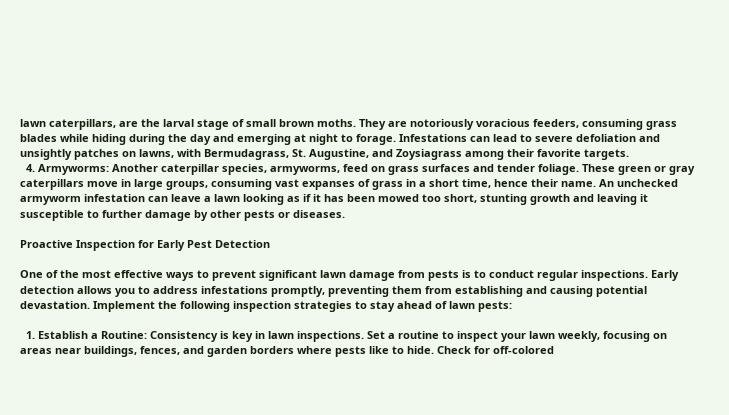lawn caterpillars, are the larval stage of small brown moths. They are notoriously voracious feeders, consuming grass blades while hiding during the day and emerging at night to forage. Infestations can lead to severe defoliation and unsightly patches on lawns, with Bermudagrass, St. Augustine, and Zoysiagrass among their favorite targets.
  4. Armyworms: Another caterpillar species, armyworms, feed on grass surfaces and tender foliage. These green or gray caterpillars move in large groups, consuming vast expanses of grass in a short time, hence their name. An unchecked armyworm infestation can leave a lawn looking as if it has been mowed too short, stunting growth and leaving it susceptible to further damage by other pests or diseases.

Proactive Inspection for Early Pest Detection

One of the most effective ways to prevent significant lawn damage from pests is to conduct regular inspections. Early detection allows you to address infestations promptly, preventing them from establishing and causing potential devastation. Implement the following inspection strategies to stay ahead of lawn pests:

  1. Establish a Routine: Consistency is key in lawn inspections. Set a routine to inspect your lawn weekly, focusing on areas near buildings, fences, and garden borders where pests like to hide. Check for off-colored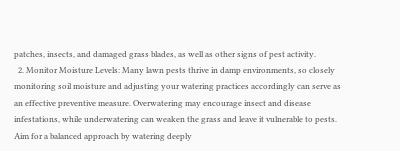patches, insects, and damaged grass blades, as well as other signs of pest activity.
  2. Monitor Moisture Levels: Many lawn pests thrive in damp environments, so closely monitoring soil moisture and adjusting your watering practices accordingly can serve as an effective preventive measure. Overwatering may encourage insect and disease infestations, while underwatering can weaken the grass and leave it vulnerable to pests. Aim for a balanced approach by watering deeply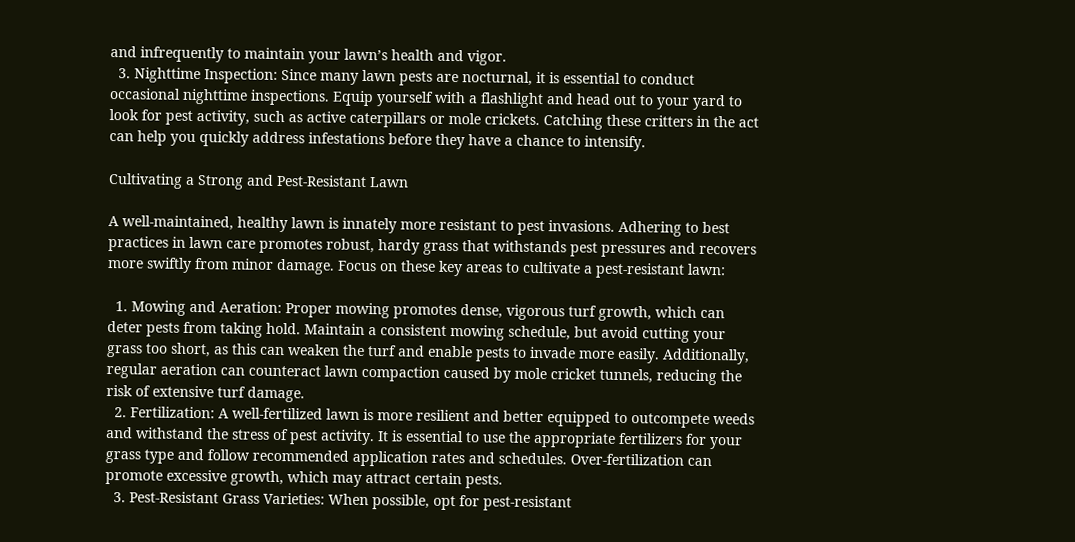and infrequently to maintain your lawn’s health and vigor.
  3. Nighttime Inspection: Since many lawn pests are nocturnal, it is essential to conduct occasional nighttime inspections. Equip yourself with a flashlight and head out to your yard to look for pest activity, such as active caterpillars or mole crickets. Catching these critters in the act can help you quickly address infestations before they have a chance to intensify.

Cultivating a Strong and Pest-Resistant Lawn

A well-maintained, healthy lawn is innately more resistant to pest invasions. Adhering to best practices in lawn care promotes robust, hardy grass that withstands pest pressures and recovers more swiftly from minor damage. Focus on these key areas to cultivate a pest-resistant lawn:

  1. Mowing and Aeration: Proper mowing promotes dense, vigorous turf growth, which can deter pests from taking hold. Maintain a consistent mowing schedule, but avoid cutting your grass too short, as this can weaken the turf and enable pests to invade more easily. Additionally, regular aeration can counteract lawn compaction caused by mole cricket tunnels, reducing the risk of extensive turf damage.
  2. Fertilization: A well-fertilized lawn is more resilient and better equipped to outcompete weeds and withstand the stress of pest activity. It is essential to use the appropriate fertilizers for your grass type and follow recommended application rates and schedules. Over-fertilization can promote excessive growth, which may attract certain pests.
  3. Pest-Resistant Grass Varieties: When possible, opt for pest-resistant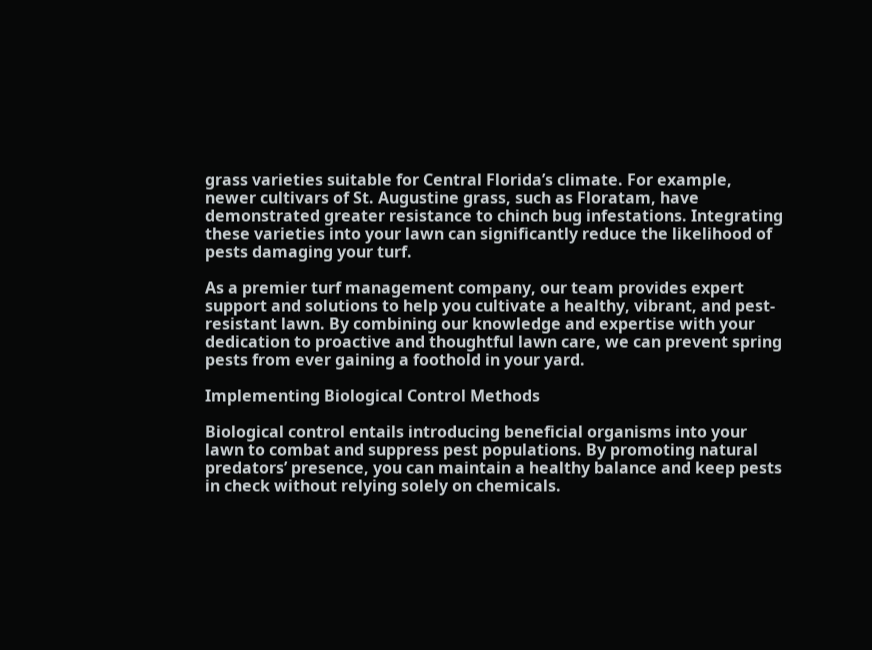grass varieties suitable for Central Florida’s climate. For example, newer cultivars of St. Augustine grass, such as Floratam, have demonstrated greater resistance to chinch bug infestations. Integrating these varieties into your lawn can significantly reduce the likelihood of pests damaging your turf.

As a premier turf management company, our team provides expert support and solutions to help you cultivate a healthy, vibrant, and pest-resistant lawn. By combining our knowledge and expertise with your dedication to proactive and thoughtful lawn care, we can prevent spring pests from ever gaining a foothold in your yard.

Implementing Biological Control Methods

Biological control entails introducing beneficial organisms into your lawn to combat and suppress pest populations. By promoting natural predators’ presence, you can maintain a healthy balance and keep pests in check without relying solely on chemicals.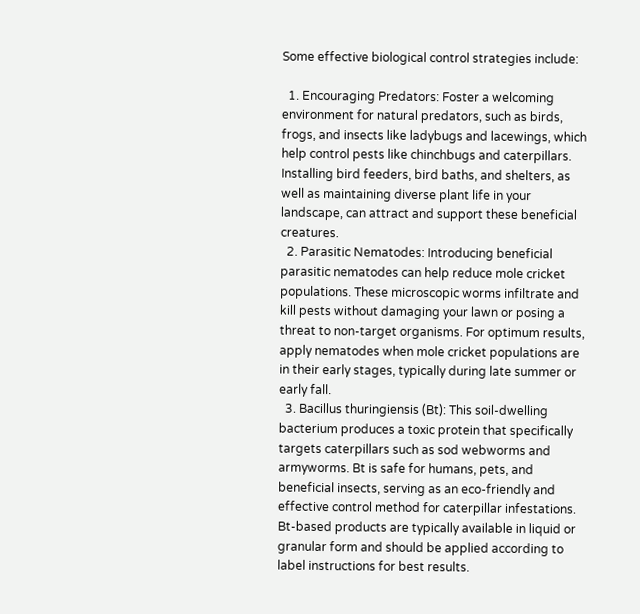Some effective biological control strategies include:

  1. Encouraging Predators: Foster a welcoming environment for natural predators, such as birds, frogs, and insects like ladybugs and lacewings, which help control pests like chinchbugs and caterpillars. Installing bird feeders, bird baths, and shelters, as well as maintaining diverse plant life in your landscape, can attract and support these beneficial creatures.
  2. Parasitic Nematodes: Introducing beneficial parasitic nematodes can help reduce mole cricket populations. These microscopic worms infiltrate and kill pests without damaging your lawn or posing a threat to non-target organisms. For optimum results, apply nematodes when mole cricket populations are in their early stages, typically during late summer or early fall.
  3. Bacillus thuringiensis (Bt): This soil-dwelling bacterium produces a toxic protein that specifically targets caterpillars such as sod webworms and armyworms. Bt is safe for humans, pets, and beneficial insects, serving as an eco-friendly and effective control method for caterpillar infestations. Bt-based products are typically available in liquid or granular form and should be applied according to label instructions for best results.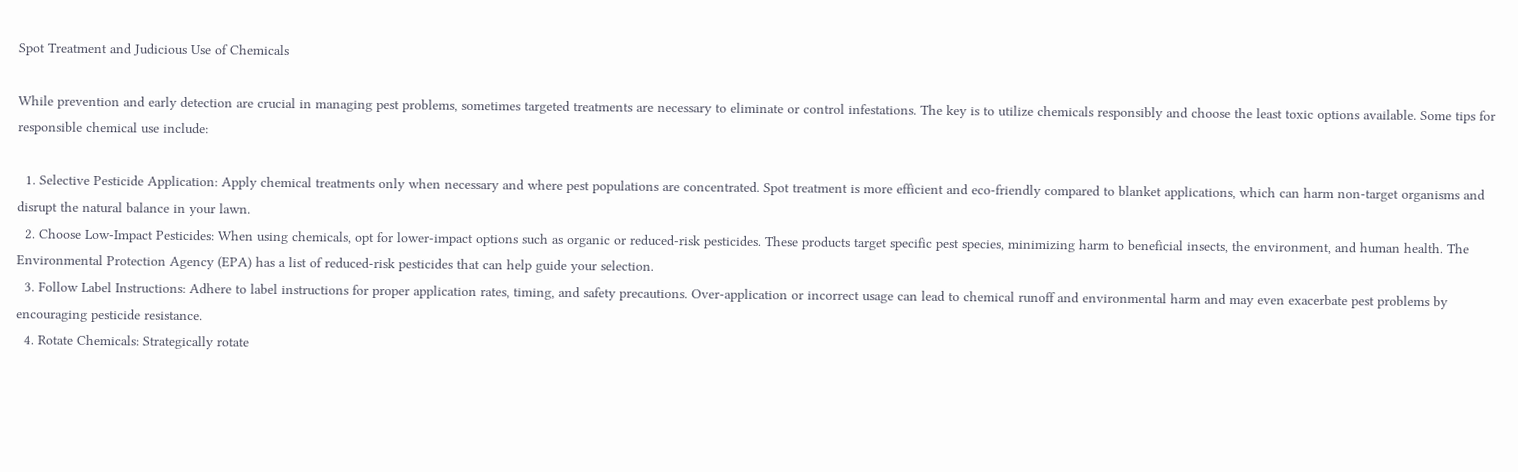Spot Treatment and Judicious Use of Chemicals

While prevention and early detection are crucial in managing pest problems, sometimes targeted treatments are necessary to eliminate or control infestations. The key is to utilize chemicals responsibly and choose the least toxic options available. Some tips for responsible chemical use include:

  1. Selective Pesticide Application: Apply chemical treatments only when necessary and where pest populations are concentrated. Spot treatment is more efficient and eco-friendly compared to blanket applications, which can harm non-target organisms and disrupt the natural balance in your lawn.
  2. Choose Low-Impact Pesticides: When using chemicals, opt for lower-impact options such as organic or reduced-risk pesticides. These products target specific pest species, minimizing harm to beneficial insects, the environment, and human health. The Environmental Protection Agency (EPA) has a list of reduced-risk pesticides that can help guide your selection.
  3. Follow Label Instructions: Adhere to label instructions for proper application rates, timing, and safety precautions. Over-application or incorrect usage can lead to chemical runoff and environmental harm and may even exacerbate pest problems by encouraging pesticide resistance.
  4. Rotate Chemicals: Strategically rotate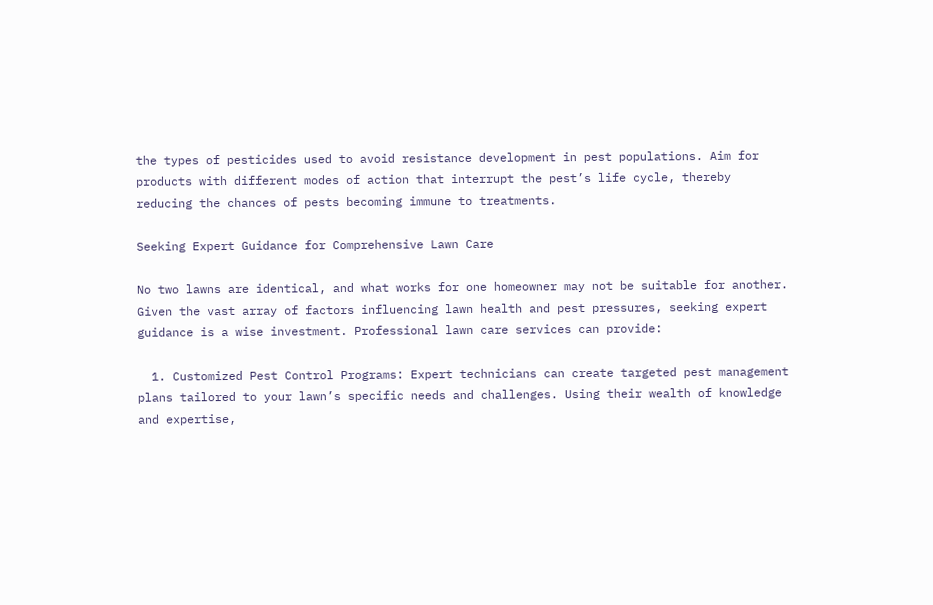the types of pesticides used to avoid resistance development in pest populations. Aim for products with different modes of action that interrupt the pest’s life cycle, thereby reducing the chances of pests becoming immune to treatments.

Seeking Expert Guidance for Comprehensive Lawn Care

No two lawns are identical, and what works for one homeowner may not be suitable for another. Given the vast array of factors influencing lawn health and pest pressures, seeking expert guidance is a wise investment. Professional lawn care services can provide:

  1. Customized Pest Control Programs: Expert technicians can create targeted pest management plans tailored to your lawn’s specific needs and challenges. Using their wealth of knowledge and expertise,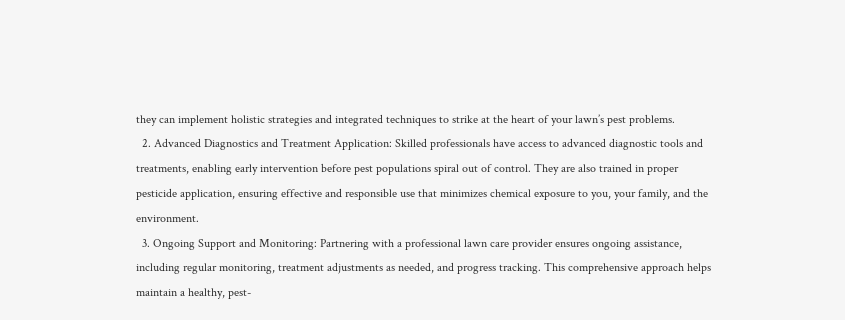they can implement holistic strategies and integrated techniques to strike at the heart of your lawn’s pest problems.
  2. Advanced Diagnostics and Treatment Application: Skilled professionals have access to advanced diagnostic tools and treatments, enabling early intervention before pest populations spiral out of control. They are also trained in proper pesticide application, ensuring effective and responsible use that minimizes chemical exposure to you, your family, and the environment.
  3. Ongoing Support and Monitoring: Partnering with a professional lawn care provider ensures ongoing assistance, including regular monitoring, treatment adjustments as needed, and progress tracking. This comprehensive approach helps maintain a healthy, pest-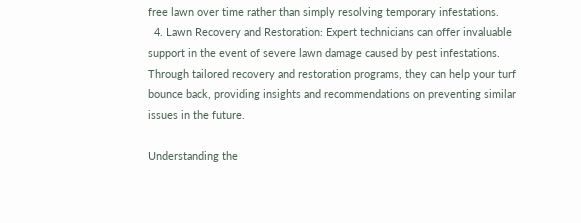free lawn over time rather than simply resolving temporary infestations.
  4. Lawn Recovery and Restoration: Expert technicians can offer invaluable support in the event of severe lawn damage caused by pest infestations. Through tailored recovery and restoration programs, they can help your turf bounce back, providing insights and recommendations on preventing similar issues in the future.

Understanding the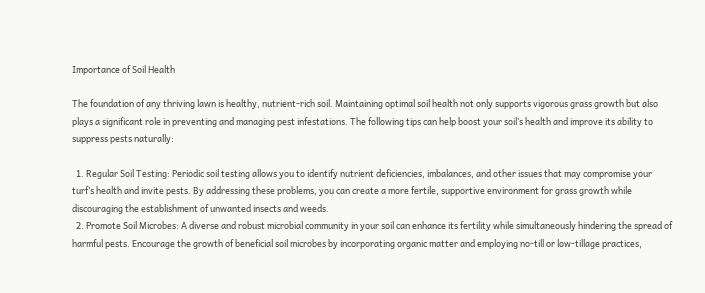Importance of Soil Health

The foundation of any thriving lawn is healthy, nutrient-rich soil. Maintaining optimal soil health not only supports vigorous grass growth but also plays a significant role in preventing and managing pest infestations. The following tips can help boost your soil’s health and improve its ability to suppress pests naturally:

  1. Regular Soil Testing: Periodic soil testing allows you to identify nutrient deficiencies, imbalances, and other issues that may compromise your turf’s health and invite pests. By addressing these problems, you can create a more fertile, supportive environment for grass growth while discouraging the establishment of unwanted insects and weeds.
  2. Promote Soil Microbes: A diverse and robust microbial community in your soil can enhance its fertility while simultaneously hindering the spread of harmful pests. Encourage the growth of beneficial soil microbes by incorporating organic matter and employing no-till or low-tillage practices,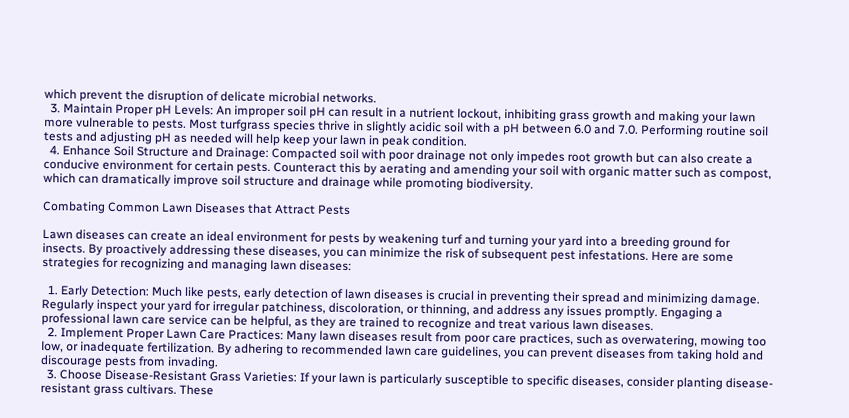which prevent the disruption of delicate microbial networks.
  3. Maintain Proper pH Levels: An improper soil pH can result in a nutrient lockout, inhibiting grass growth and making your lawn more vulnerable to pests. Most turfgrass species thrive in slightly acidic soil with a pH between 6.0 and 7.0. Performing routine soil tests and adjusting pH as needed will help keep your lawn in peak condition.
  4. Enhance Soil Structure and Drainage: Compacted soil with poor drainage not only impedes root growth but can also create a conducive environment for certain pests. Counteract this by aerating and amending your soil with organic matter such as compost, which can dramatically improve soil structure and drainage while promoting biodiversity.

Combating Common Lawn Diseases that Attract Pests

Lawn diseases can create an ideal environment for pests by weakening turf and turning your yard into a breeding ground for insects. By proactively addressing these diseases, you can minimize the risk of subsequent pest infestations. Here are some strategies for recognizing and managing lawn diseases:

  1. Early Detection: Much like pests, early detection of lawn diseases is crucial in preventing their spread and minimizing damage. Regularly inspect your yard for irregular patchiness, discoloration, or thinning, and address any issues promptly. Engaging a professional lawn care service can be helpful, as they are trained to recognize and treat various lawn diseases.
  2. Implement Proper Lawn Care Practices: Many lawn diseases result from poor care practices, such as overwatering, mowing too low, or inadequate fertilization. By adhering to recommended lawn care guidelines, you can prevent diseases from taking hold and discourage pests from invading.
  3. Choose Disease-Resistant Grass Varieties: If your lawn is particularly susceptible to specific diseases, consider planting disease-resistant grass cultivars. These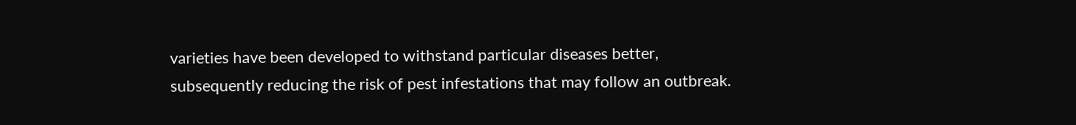varieties have been developed to withstand particular diseases better, subsequently reducing the risk of pest infestations that may follow an outbreak.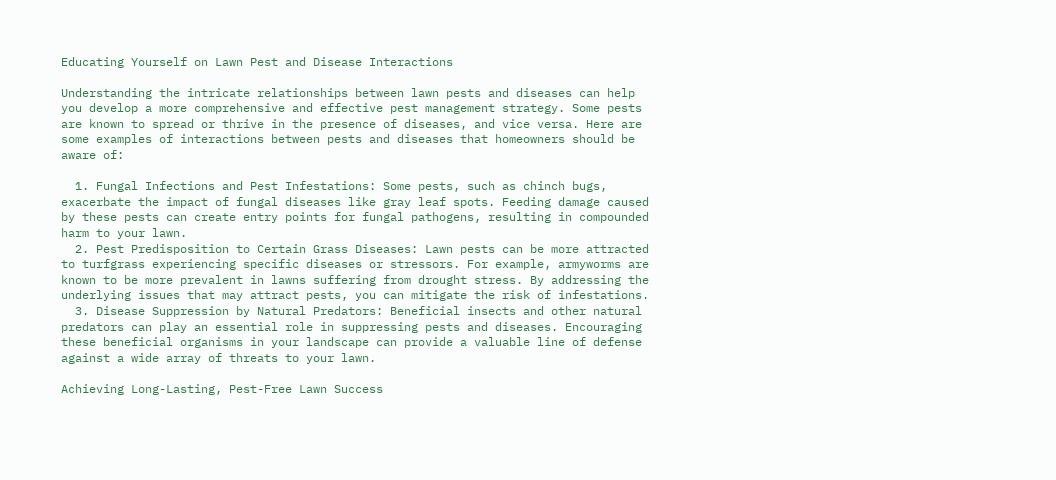Educating Yourself on Lawn Pest and Disease Interactions

Understanding the intricate relationships between lawn pests and diseases can help you develop a more comprehensive and effective pest management strategy. Some pests are known to spread or thrive in the presence of diseases, and vice versa. Here are some examples of interactions between pests and diseases that homeowners should be aware of:

  1. Fungal Infections and Pest Infestations: Some pests, such as chinch bugs, exacerbate the impact of fungal diseases like gray leaf spots. Feeding damage caused by these pests can create entry points for fungal pathogens, resulting in compounded harm to your lawn.
  2. Pest Predisposition to Certain Grass Diseases: Lawn pests can be more attracted to turfgrass experiencing specific diseases or stressors. For example, armyworms are known to be more prevalent in lawns suffering from drought stress. By addressing the underlying issues that may attract pests, you can mitigate the risk of infestations.
  3. Disease Suppression by Natural Predators: Beneficial insects and other natural predators can play an essential role in suppressing pests and diseases. Encouraging these beneficial organisms in your landscape can provide a valuable line of defense against a wide array of threats to your lawn.

Achieving Long-Lasting, Pest-Free Lawn Success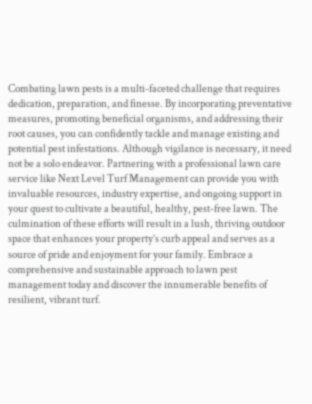Combating lawn pests is a multi-faceted challenge that requires dedication, preparation, and finesse. By incorporating preventative measures, promoting beneficial organisms, and addressing their root causes, you can confidently tackle and manage existing and potential pest infestations. Although vigilance is necessary, it need not be a solo endeavor. Partnering with a professional lawn care service like Next Level Turf Management can provide you with invaluable resources, industry expertise, and ongoing support in your quest to cultivate a beautiful, healthy, pest-free lawn. The culmination of these efforts will result in a lush, thriving outdoor space that enhances your property’s curb appeal and serves as a source of pride and enjoyment for your family. Embrace a comprehensive and sustainable approach to lawn pest management today and discover the innumerable benefits of resilient, vibrant turf.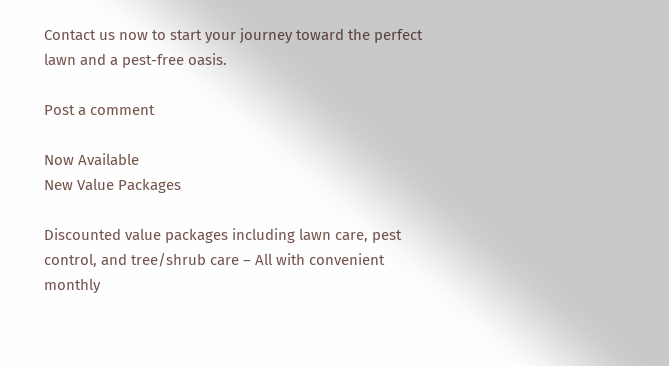Contact us now to start your journey toward the perfect lawn and a pest-free oasis.

Post a comment

Now Available
New Value Packages

Discounted value packages including lawn care, pest control, and tree/shrub care – All with convenient monthly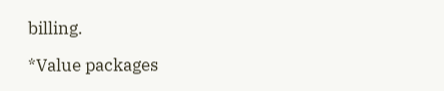billing.

*Value packages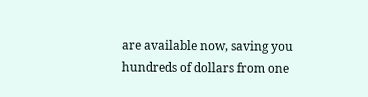are available now, saving you hundreds of dollars from one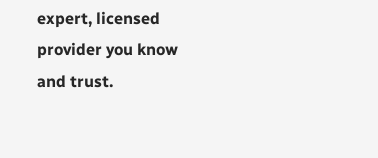expert, licensed provider you know and trust.